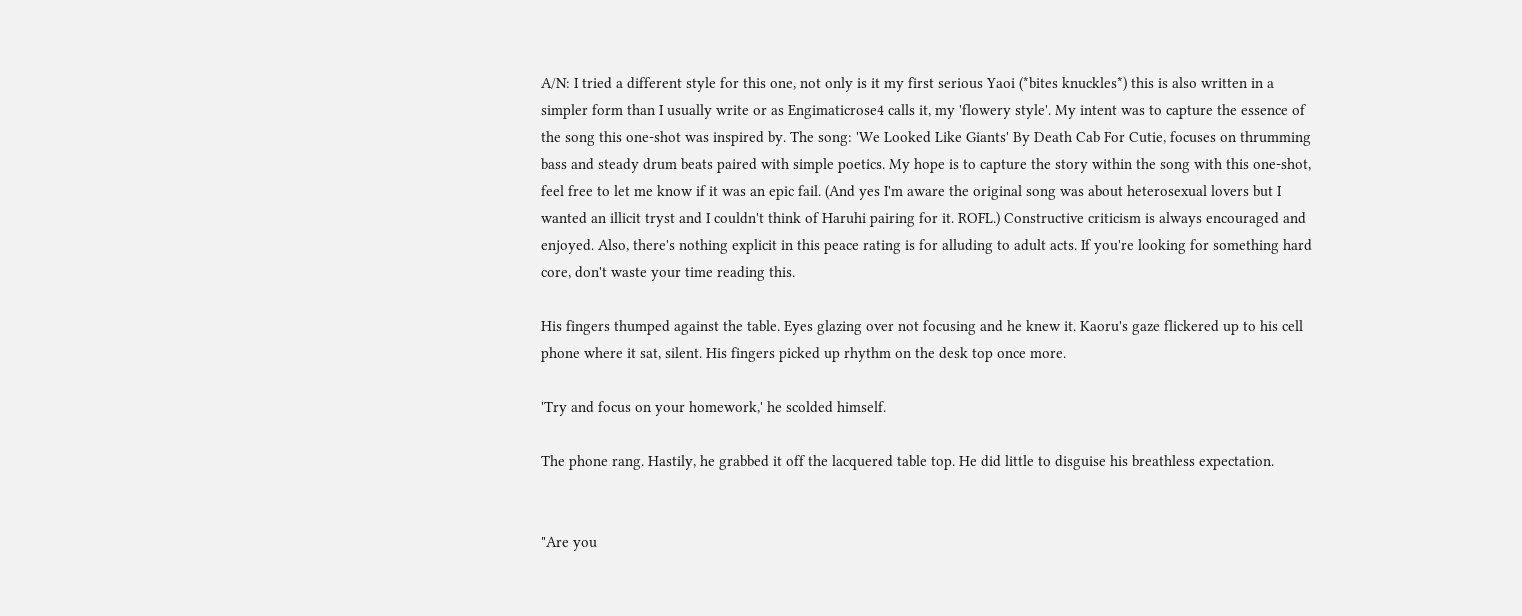A/N: I tried a different style for this one, not only is it my first serious Yaoi (*bites knuckles*) this is also written in a simpler form than I usually write or as Engimaticrose4 calls it, my 'flowery style'. My intent was to capture the essence of the song this one-shot was inspired by. The song: 'We Looked Like Giants' By Death Cab For Cutie, focuses on thrumming bass and steady drum beats paired with simple poetics. My hope is to capture the story within the song with this one-shot, feel free to let me know if it was an epic fail. (And yes I'm aware the original song was about heterosexual lovers but I wanted an illicit tryst and I couldn't think of Haruhi pairing for it. ROFL.) Constructive criticism is always encouraged and enjoyed. Also, there's nothing explicit in this peace rating is for alluding to adult acts. If you're looking for something hard core, don't waste your time reading this.

His fingers thumped against the table. Eyes glazing over not focusing and he knew it. Kaoru's gaze flickered up to his cell phone where it sat, silent. His fingers picked up rhythm on the desk top once more.

'Try and focus on your homework,' he scolded himself.

The phone rang. Hastily, he grabbed it off the lacquered table top. He did little to disguise his breathless expectation.


"Are you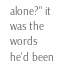alone?" it was the words he'd been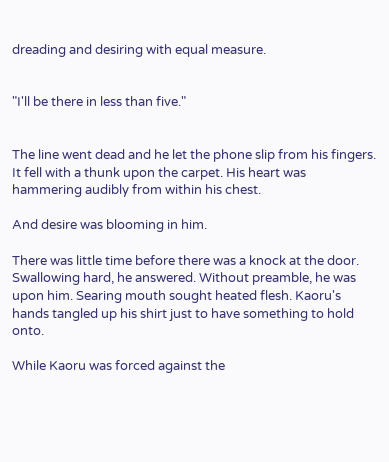dreading and desiring with equal measure.


"I'll be there in less than five."


The line went dead and he let the phone slip from his fingers. It fell with a thunk upon the carpet. His heart was hammering audibly from within his chest.

And desire was blooming in him.

There was little time before there was a knock at the door. Swallowing hard, he answered. Without preamble, he was upon him. Searing mouth sought heated flesh. Kaoru's hands tangled up his shirt just to have something to hold onto.

While Kaoru was forced against the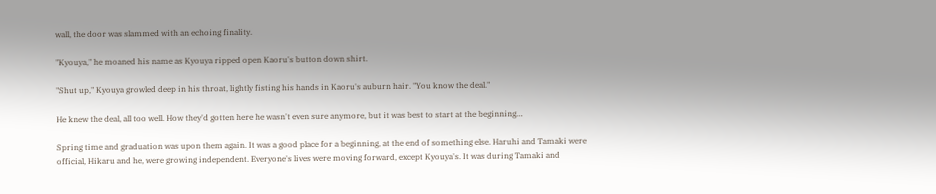wall, the door was slammed with an echoing finality.

"Kyouya," he moaned his name as Kyouya ripped open Kaoru's button down shirt.

"Shut up," Kyouya growled deep in his throat, lightly fisting his hands in Kaoru's auburn hair. "You know the deal."

He knew the deal, all too well. How they'd gotten here he wasn't even sure anymore, but it was best to start at the beginning…

Spring time and graduation was upon them again. It was a good place for a beginning, at the end of something else. Haruhi and Tamaki were official, Hikaru and he, were growing independent. Everyone's lives were moving forward, except Kyouya's. It was during Tamaki and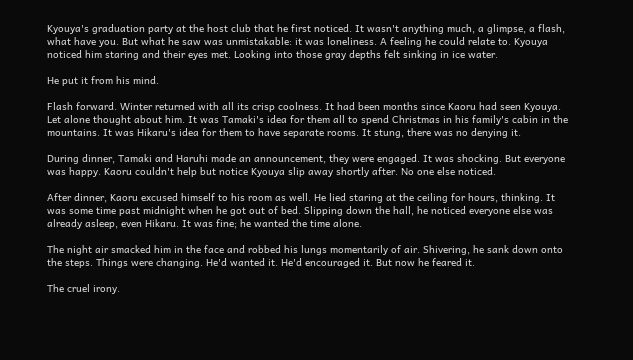Kyouya's graduation party at the host club that he first noticed. It wasn't anything much, a glimpse, a flash, what have you. But what he saw was unmistakable: it was loneliness. A feeling he could relate to. Kyouya noticed him staring and their eyes met. Looking into those gray depths felt sinking in ice water.

He put it from his mind.

Flash forward. Winter returned with all its crisp coolness. It had been months since Kaoru had seen Kyouya. Let alone thought about him. It was Tamaki's idea for them all to spend Christmas in his family's cabin in the mountains. It was Hikaru's idea for them to have separate rooms. It stung, there was no denying it.

During dinner, Tamaki and Haruhi made an announcement, they were engaged. It was shocking. But everyone was happy. Kaoru couldn't help but notice Kyouya slip away shortly after. No one else noticed.

After dinner, Kaoru excused himself to his room as well. He lied staring at the ceiling for hours, thinking. It was some time past midnight when he got out of bed. Slipping down the hall, he noticed everyone else was already asleep, even Hikaru. It was fine; he wanted the time alone.

The night air smacked him in the face and robbed his lungs momentarily of air. Shivering, he sank down onto the steps. Things were changing. He'd wanted it. He'd encouraged it. But now he feared it.

The cruel irony.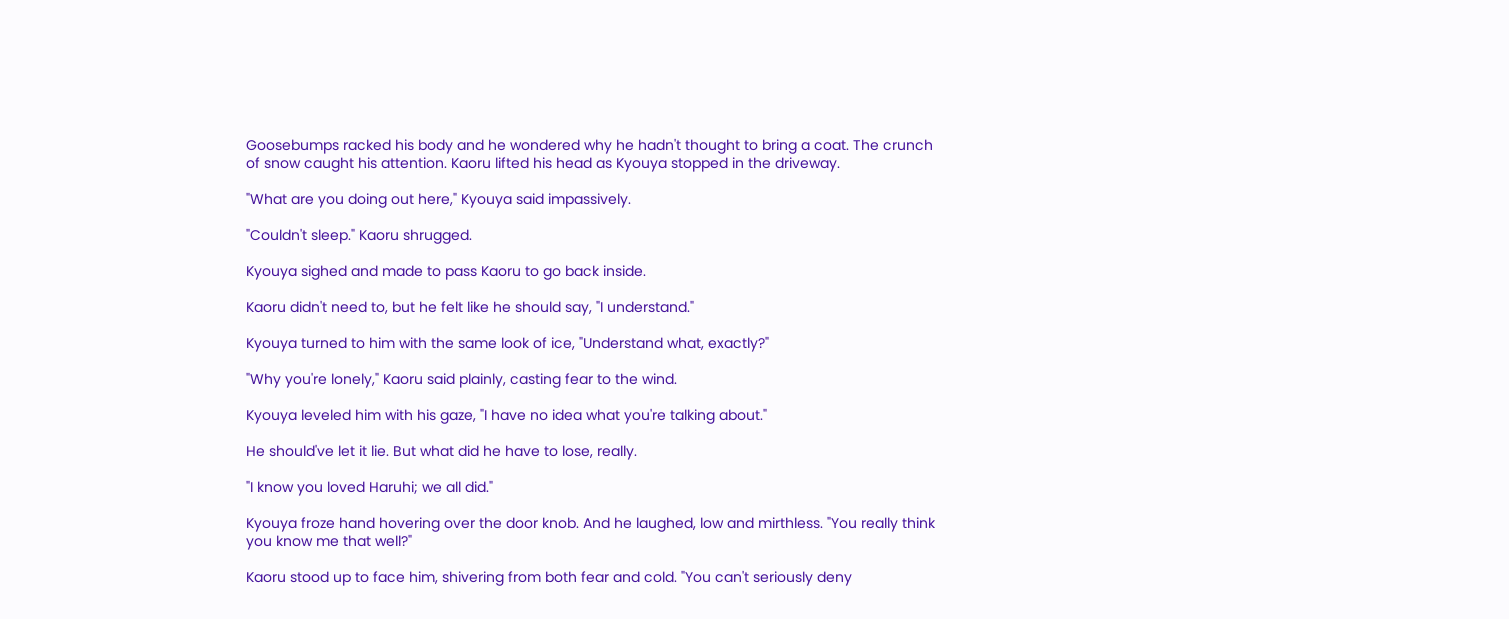Goosebumps racked his body and he wondered why he hadn't thought to bring a coat. The crunch of snow caught his attention. Kaoru lifted his head as Kyouya stopped in the driveway.

"What are you doing out here," Kyouya said impassively.

"Couldn't sleep." Kaoru shrugged.

Kyouya sighed and made to pass Kaoru to go back inside.

Kaoru didn't need to, but he felt like he should say, "I understand."

Kyouya turned to him with the same look of ice, "Understand what, exactly?"

"Why you're lonely," Kaoru said plainly, casting fear to the wind.

Kyouya leveled him with his gaze, "I have no idea what you're talking about."

He should've let it lie. But what did he have to lose, really.

"I know you loved Haruhi; we all did."

Kyouya froze hand hovering over the door knob. And he laughed, low and mirthless. "You really think you know me that well?"

Kaoru stood up to face him, shivering from both fear and cold. "You can't seriously deny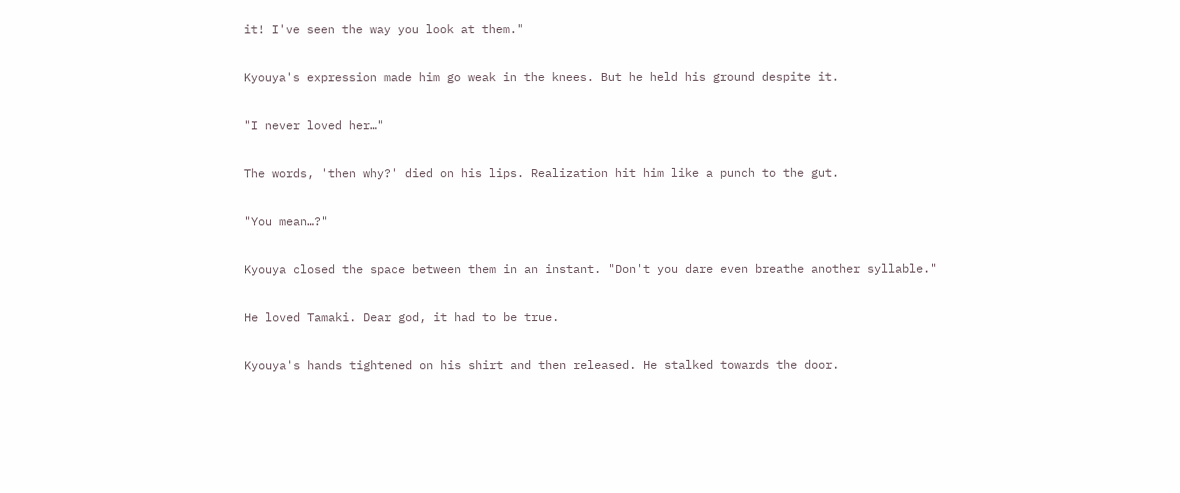it! I've seen the way you look at them."

Kyouya's expression made him go weak in the knees. But he held his ground despite it.

"I never loved her…"

The words, 'then why?' died on his lips. Realization hit him like a punch to the gut.

"You mean…?"

Kyouya closed the space between them in an instant. "Don't you dare even breathe another syllable."

He loved Tamaki. Dear god, it had to be true.

Kyouya's hands tightened on his shirt and then released. He stalked towards the door.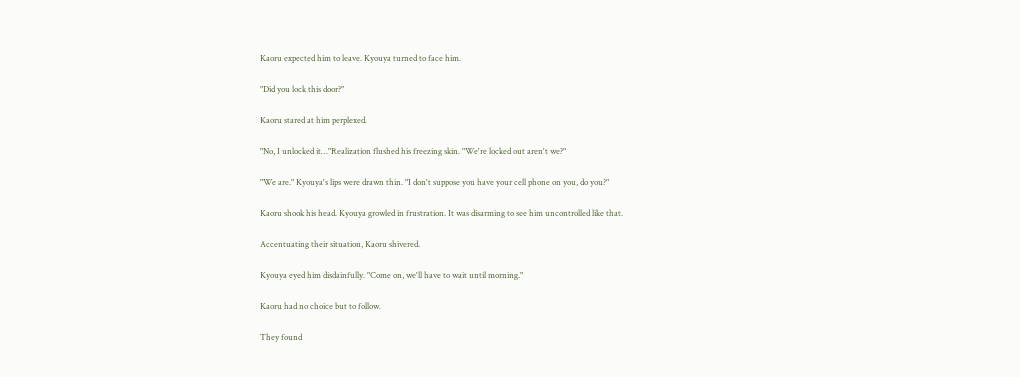Kaoru expected him to leave. Kyouya turned to face him.

"Did you lock this door?"

Kaoru stared at him perplexed.

"No, I unlocked it…"Realization flushed his freezing skin. "We're locked out aren't we?"

"We are." Kyouya's lips were drawn thin. "I don't suppose you have your cell phone on you, do you?"

Kaoru shook his head. Kyouya growled in frustration. It was disarming to see him uncontrolled like that.

Accentuating their situation, Kaoru shivered.

Kyouya eyed him disdainfully. "Come on, we'll have to wait until morning."

Kaoru had no choice but to follow.

They found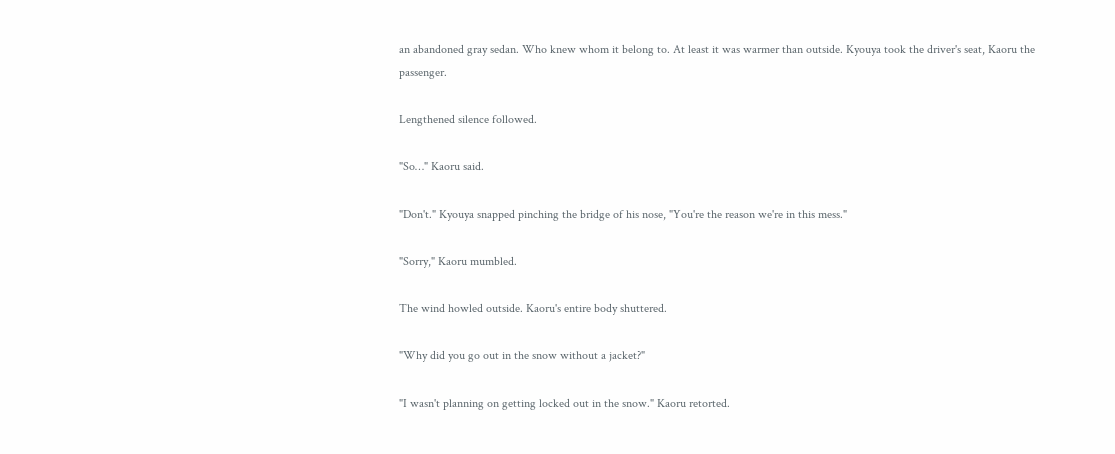an abandoned gray sedan. Who knew whom it belong to. At least it was warmer than outside. Kyouya took the driver's seat, Kaoru the passenger.

Lengthened silence followed.

"So…" Kaoru said.

"Don't." Kyouya snapped pinching the bridge of his nose, "You're the reason we're in this mess."

"Sorry," Kaoru mumbled.

The wind howled outside. Kaoru's entire body shuttered.

"Why did you go out in the snow without a jacket?"

"I wasn't planning on getting locked out in the snow." Kaoru retorted.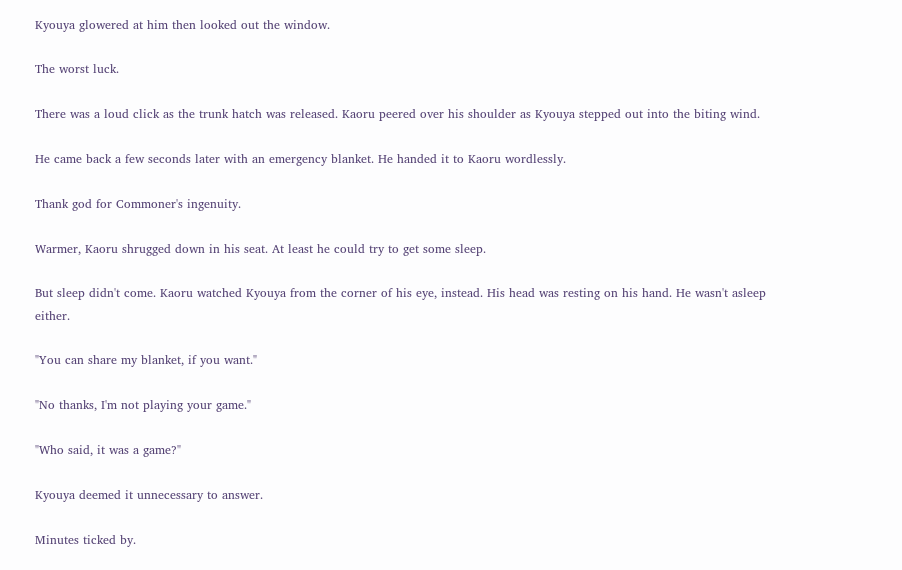Kyouya glowered at him then looked out the window.

The worst luck.

There was a loud click as the trunk hatch was released. Kaoru peered over his shoulder as Kyouya stepped out into the biting wind.

He came back a few seconds later with an emergency blanket. He handed it to Kaoru wordlessly.

Thank god for Commoner's ingenuity.

Warmer, Kaoru shrugged down in his seat. At least he could try to get some sleep.

But sleep didn't come. Kaoru watched Kyouya from the corner of his eye, instead. His head was resting on his hand. He wasn't asleep either.

"You can share my blanket, if you want."

"No thanks, I'm not playing your game."

"Who said, it was a game?"

Kyouya deemed it unnecessary to answer.

Minutes ticked by.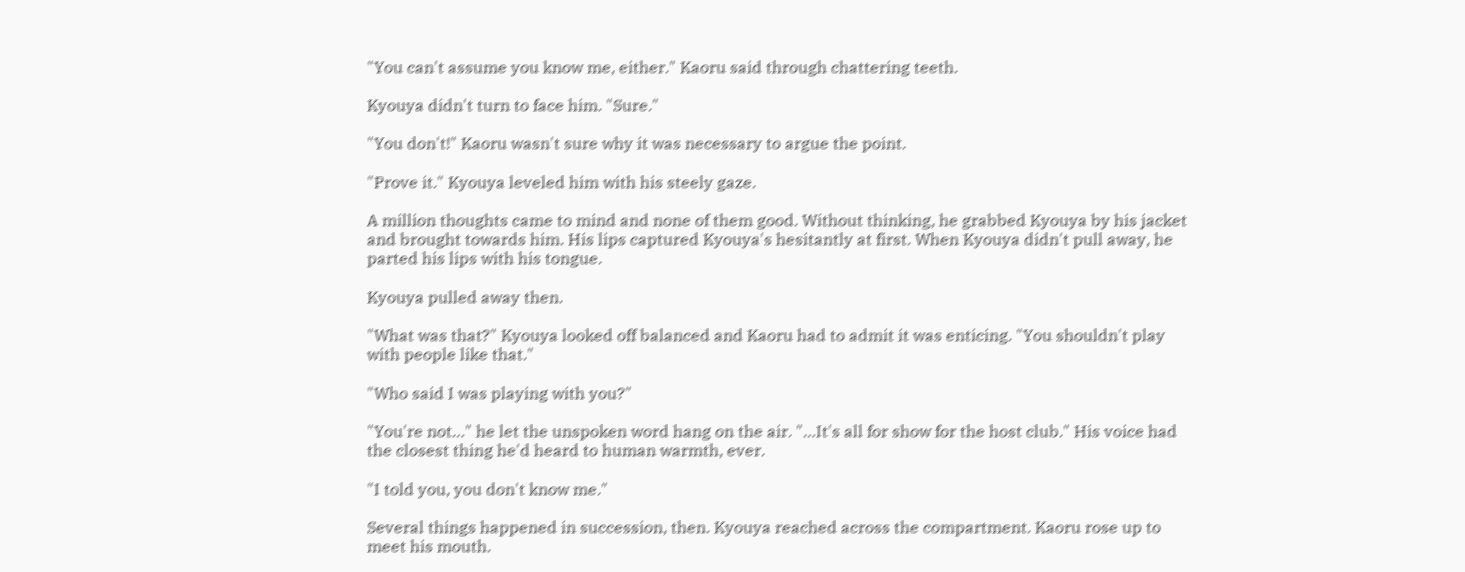"You can't assume you know me, either." Kaoru said through chattering teeth.

Kyouya didn't turn to face him. "Sure."

"You don't!" Kaoru wasn't sure why it was necessary to argue the point.

"Prove it." Kyouya leveled him with his steely gaze.

A million thoughts came to mind and none of them good. Without thinking, he grabbed Kyouya by his jacket and brought towards him. His lips captured Kyouya's hesitantly at first. When Kyouya didn't pull away, he parted his lips with his tongue.

Kyouya pulled away then.

"What was that?" Kyouya looked off balanced and Kaoru had to admit it was enticing. "You shouldn't play with people like that."

"Who said I was playing with you?"

"You're not…" he let the unspoken word hang on the air. "…It's all for show for the host club." His voice had the closest thing he'd heard to human warmth, ever.

"I told you, you don't know me."

Several things happened in succession, then. Kyouya reached across the compartment. Kaoru rose up to meet his mouth.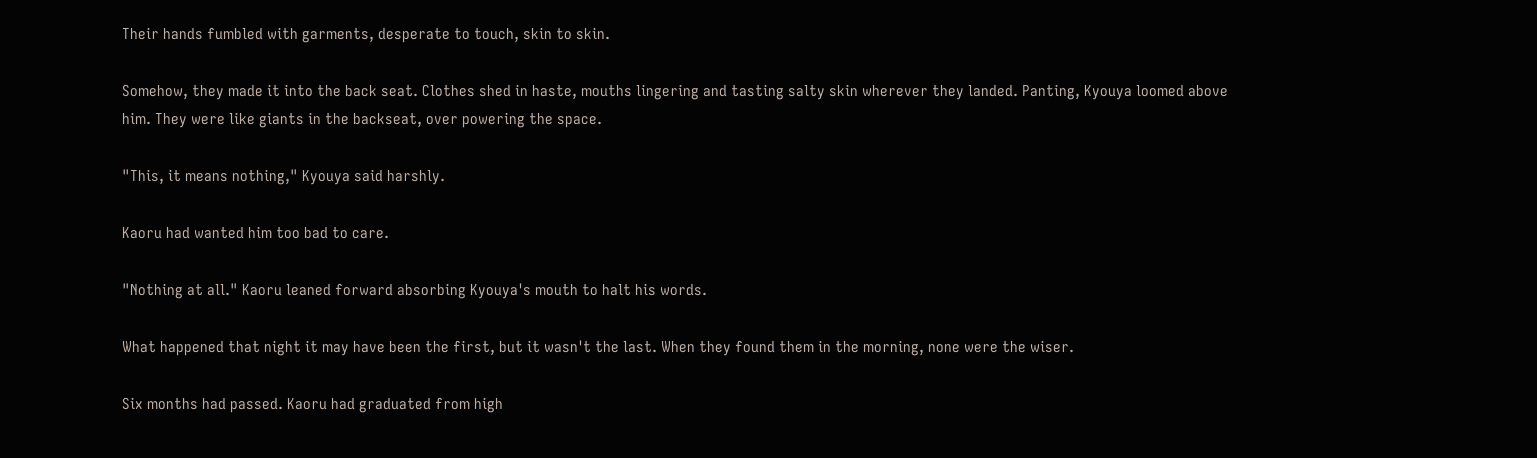Their hands fumbled with garments, desperate to touch, skin to skin.

Somehow, they made it into the back seat. Clothes shed in haste, mouths lingering and tasting salty skin wherever they landed. Panting, Kyouya loomed above him. They were like giants in the backseat, over powering the space.

"This, it means nothing," Kyouya said harshly.

Kaoru had wanted him too bad to care.

"Nothing at all." Kaoru leaned forward absorbing Kyouya's mouth to halt his words.

What happened that night it may have been the first, but it wasn't the last. When they found them in the morning, none were the wiser.

Six months had passed. Kaoru had graduated from high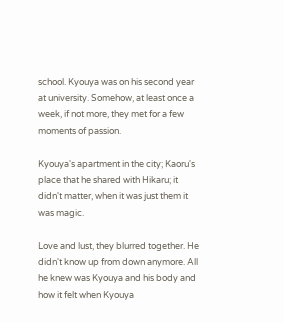school. Kyouya was on his second year at university. Somehow, at least once a week, if not more, they met for a few moments of passion.

Kyouya's apartment in the city; Kaoru's place that he shared with Hikaru; it didn't matter, when it was just them it was magic.

Love and lust, they blurred together. He didn't know up from down anymore. All he knew was Kyouya and his body and how it felt when Kyouya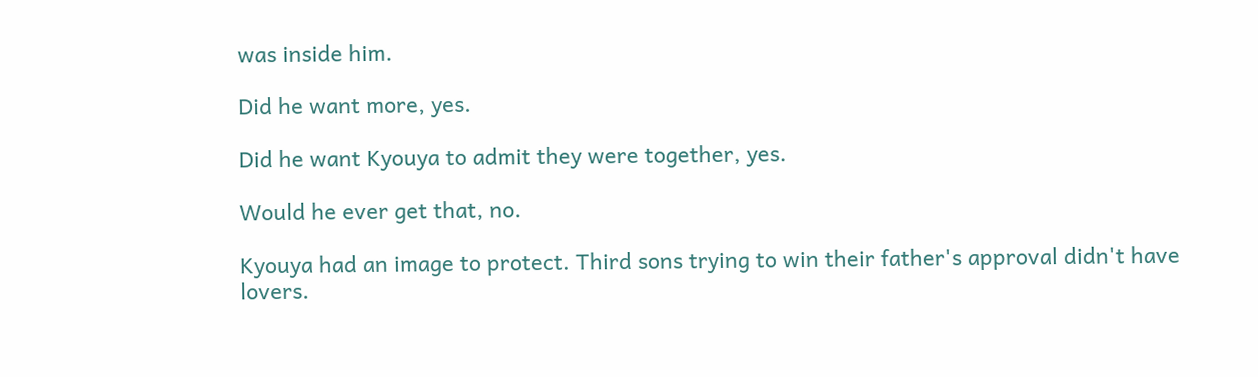was inside him.

Did he want more, yes.

Did he want Kyouya to admit they were together, yes.

Would he ever get that, no.

Kyouya had an image to protect. Third sons trying to win their father's approval didn't have lovers.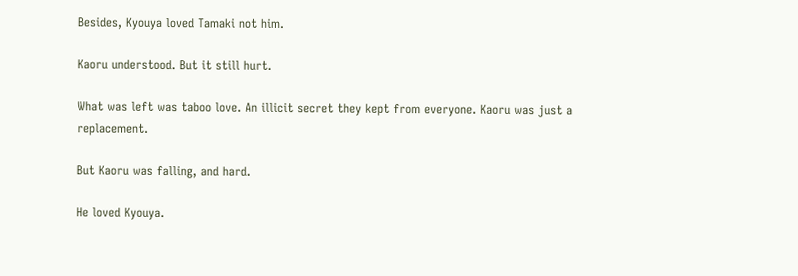Besides, Kyouya loved Tamaki not him.

Kaoru understood. But it still hurt.

What was left was taboo love. An illicit secret they kept from everyone. Kaoru was just a replacement.

But Kaoru was falling, and hard.

He loved Kyouya.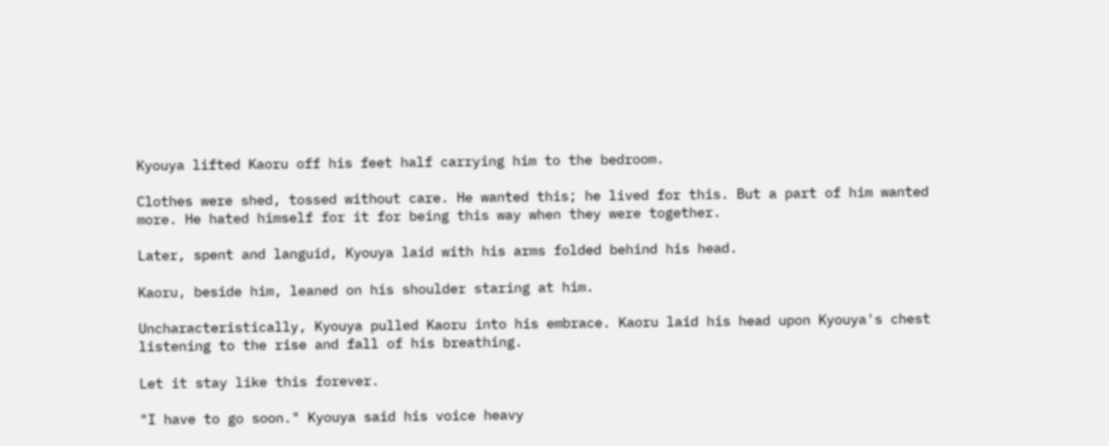Kyouya lifted Kaoru off his feet half carrying him to the bedroom.

Clothes were shed, tossed without care. He wanted this; he lived for this. But a part of him wanted more. He hated himself for it for being this way when they were together.

Later, spent and languid, Kyouya laid with his arms folded behind his head.

Kaoru, beside him, leaned on his shoulder staring at him.

Uncharacteristically, Kyouya pulled Kaoru into his embrace. Kaoru laid his head upon Kyouya's chest listening to the rise and fall of his breathing.

Let it stay like this forever.

"I have to go soon." Kyouya said his voice heavy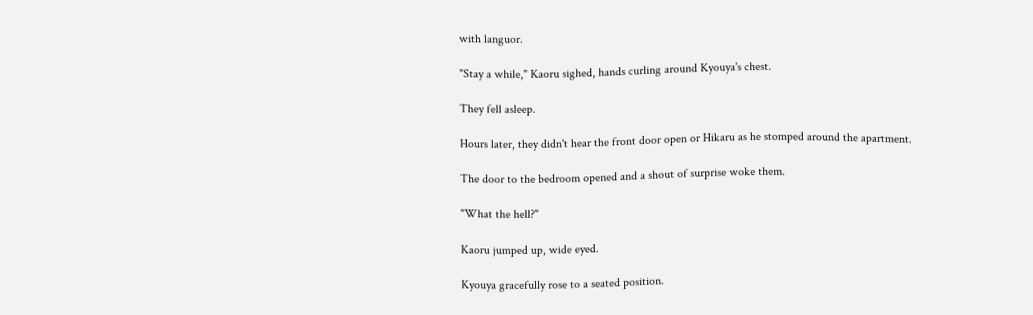with languor.

"Stay a while," Kaoru sighed, hands curling around Kyouya's chest.

They fell asleep.

Hours later, they didn't hear the front door open or Hikaru as he stomped around the apartment.

The door to the bedroom opened and a shout of surprise woke them.

"What the hell?"

Kaoru jumped up, wide eyed.

Kyouya gracefully rose to a seated position.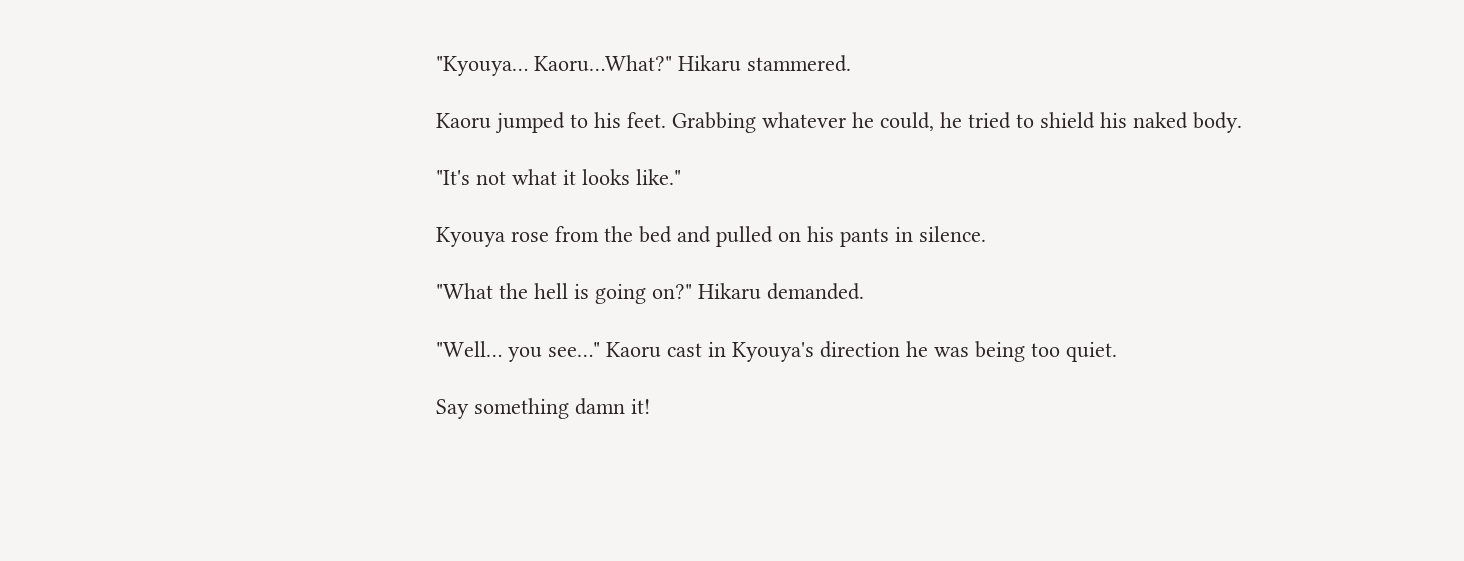"Kyouya… Kaoru…What?" Hikaru stammered.

Kaoru jumped to his feet. Grabbing whatever he could, he tried to shield his naked body.

"It's not what it looks like."

Kyouya rose from the bed and pulled on his pants in silence.

"What the hell is going on?" Hikaru demanded.

"Well… you see…" Kaoru cast in Kyouya's direction he was being too quiet.

Say something damn it!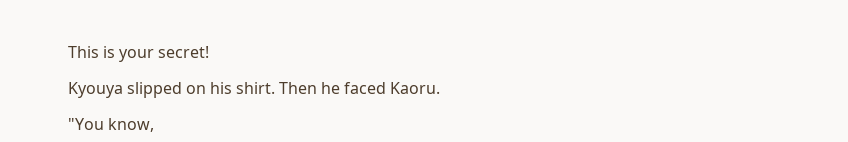This is your secret!

Kyouya slipped on his shirt. Then he faced Kaoru.

"You know,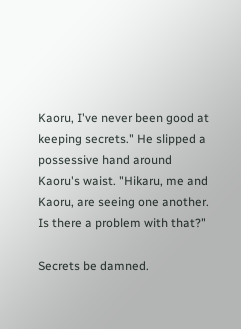Kaoru, I've never been good at keeping secrets." He slipped a possessive hand around Kaoru's waist. "Hikaru, me and Kaoru, are seeing one another. Is there a problem with that?"

Secrets be damned.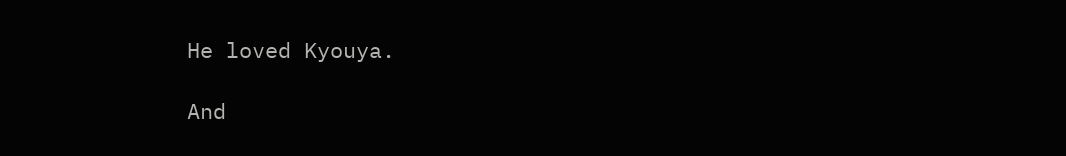He loved Kyouya.

And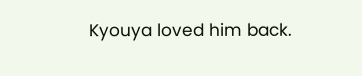Kyouya loved him back.